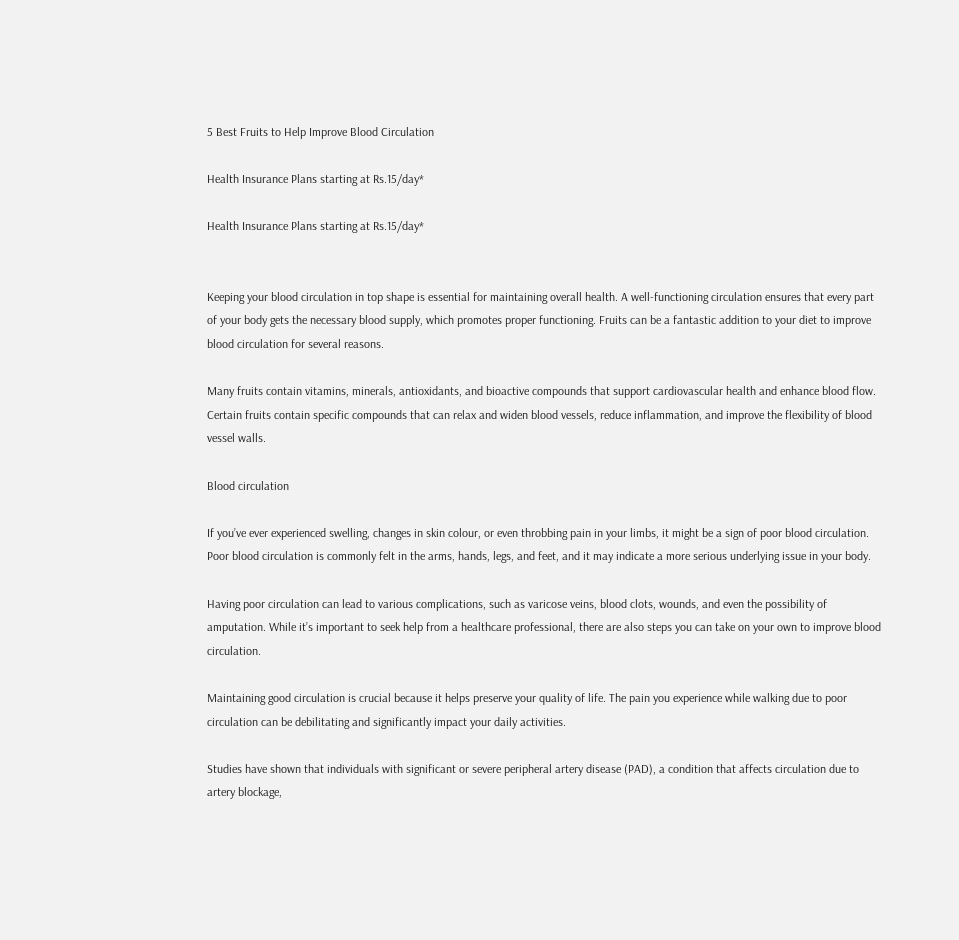5 Best Fruits to Help Improve Blood Circulation

Health Insurance Plans starting at Rs.15/day*

Health Insurance Plans starting at Rs.15/day*


Keeping your blood circulation in top shape is essential for maintaining overall health. A well-functioning circulation ensures that every part of your body gets the necessary blood supply, which promotes proper functioning. Fruits can be a fantastic addition to your diet to improve blood circulation for several reasons.

Many fruits contain vitamins, minerals, antioxidants, and bioactive compounds that support cardiovascular health and enhance blood flow. Certain fruits contain specific compounds that can relax and widen blood vessels, reduce inflammation, and improve the flexibility of blood vessel walls.

Blood circulation

If you’ve ever experienced swelling, changes in skin colour, or even throbbing pain in your limbs, it might be a sign of poor blood circulation. Poor blood circulation is commonly felt in the arms, hands, legs, and feet, and it may indicate a more serious underlying issue in your body.

Having poor circulation can lead to various complications, such as varicose veins, blood clots, wounds, and even the possibility of amputation. While it’s important to seek help from a healthcare professional, there are also steps you can take on your own to improve blood circulation.

Maintaining good circulation is crucial because it helps preserve your quality of life. The pain you experience while walking due to poor circulation can be debilitating and significantly impact your daily activities.

Studies have shown that individuals with significant or severe peripheral artery disease (PAD), a condition that affects circulation due to artery blockage,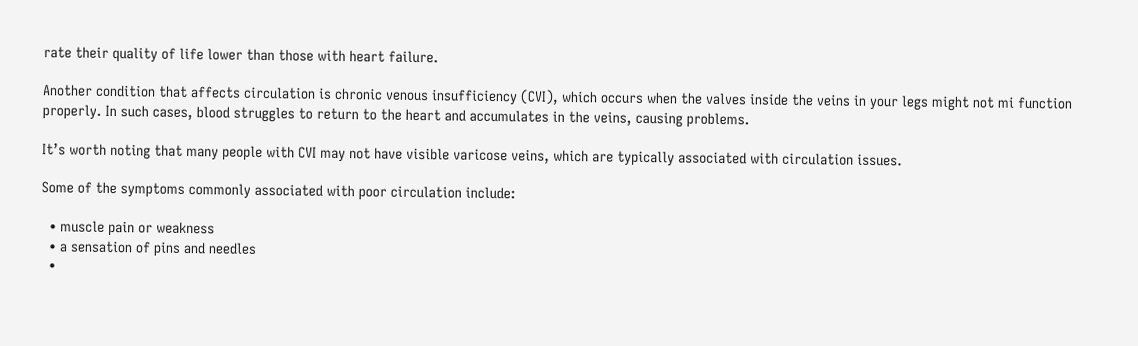rate their quality of life lower than those with heart failure.

Another condition that affects circulation is chronic venous insufficiency (CVI), which occurs when the valves inside the veins in your legs might not mi function properly. In such cases, blood struggles to return to the heart and accumulates in the veins, causing problems.

It’s worth noting that many people with CVI may not have visible varicose veins, which are typically associated with circulation issues.

Some of the symptoms commonly associated with poor circulation include:

  • muscle pain or weakness
  • a sensation of pins and needles
  •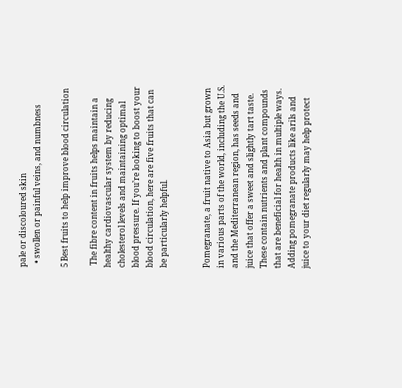pale or discoloured skin
  • swollen or painful veins, and numbness

5 Best fruits to help improve blood circulation

 The fibre content in fruits helps maintain a healthy cardiovascular system by reducing cholesterol levels and maintaining optimal blood pressure. If you’re looking to boost your blood circulation, here are five fruits that can be particularly helpful.


Pomegranate, a fruit native to Asia but grown in various parts of the world, including the U.S. and the Mediterranean region, has seeds and juice that offer a sweet and slightly tart taste. These contain nutrients and plant compounds that are beneficial for health in multiple ways. Adding pomegranate products like arils and juice to your diet regularly may help protect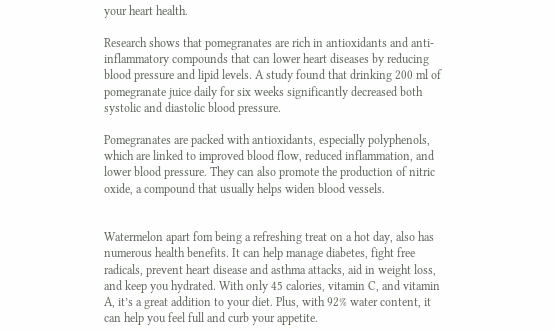your heart health.

Research shows that pomegranates are rich in antioxidants and anti-inflammatory compounds that can lower heart diseases by reducing blood pressure and lipid levels. A study found that drinking 200 ml of pomegranate juice daily for six weeks significantly decreased both systolic and diastolic blood pressure.

Pomegranates are packed with antioxidants, especially polyphenols, which are linked to improved blood flow, reduced inflammation, and lower blood pressure. They can also promote the production of nitric oxide, a compound that usually helps widen blood vessels.


Watermelon apart fom being a refreshing treat on a hot day, also has numerous health benefits. It can help manage diabetes, fight free radicals, prevent heart disease and asthma attacks, aid in weight loss, and keep you hydrated. With only 45 calories, vitamin C, and vitamin A, it’s a great addition to your diet. Plus, with 92% water content, it can help you feel full and curb your appetite.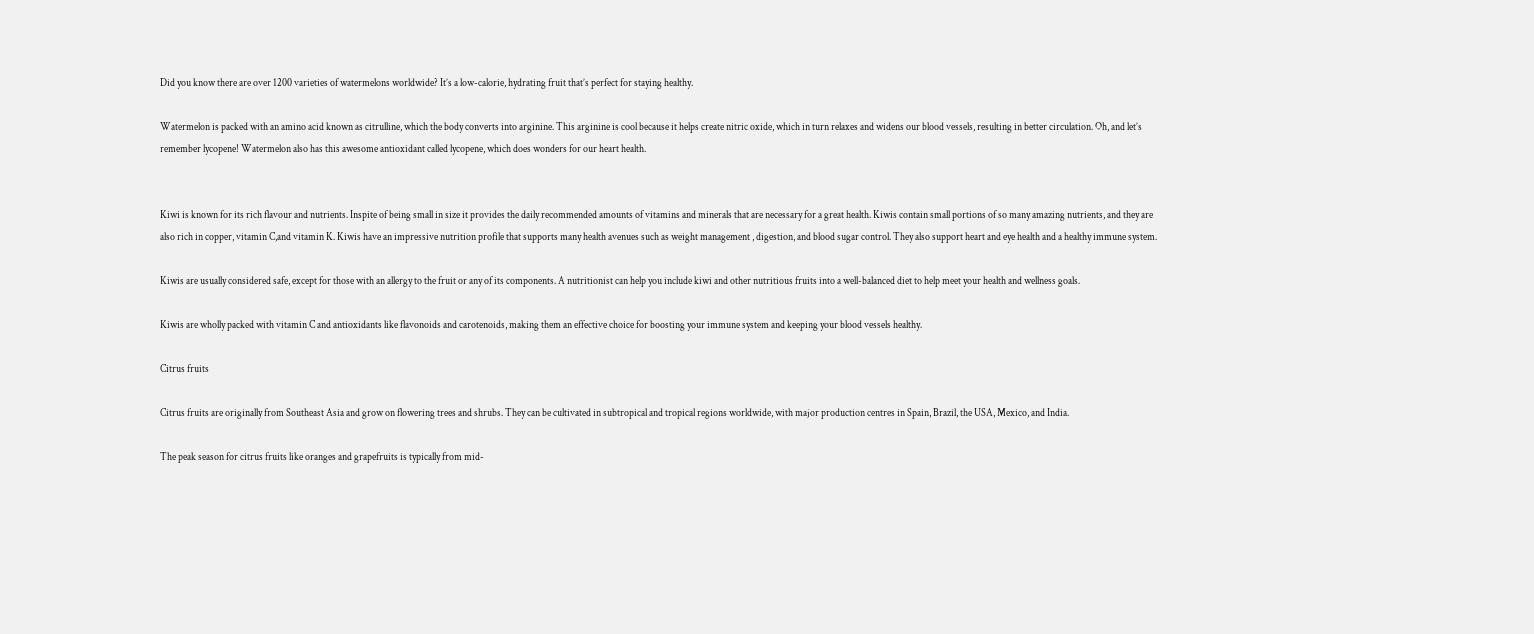Did you know there are over 1200 varieties of watermelons worldwide? It’s a low-calorie, hydrating fruit that’s perfect for staying healthy.

Watermelon is packed with an amino acid known as citrulline, which the body converts into arginine. This arginine is cool because it helps create nitric oxide, which in turn relaxes and widens our blood vessels, resulting in better circulation. Oh, and let’s remember lycopene! Watermelon also has this awesome antioxidant called lycopene, which does wonders for our heart health.


Kiwi is known for its rich flavour and nutrients. Inspite of being small in size it provides the daily recommended amounts of vitamins and minerals that are necessary for a great health. Kiwis contain small portions of so many amazing nutrients, and they are also rich in copper, vitamin C,and vitamin K. Kiwis have an impressive nutrition profile that supports many health avenues such as weight management , digestion, and blood sugar control. They also support heart and eye health and a healthy immune system.

Kiwis are usually considered safe, except for those with an allergy to the fruit or any of its components. A nutritionist can help you include kiwi and other nutritious fruits into a well-balanced diet to help meet your health and wellness goals.

Kiwis are wholly packed with vitamin C and antioxidants like flavonoids and carotenoids, making them an effective choice for boosting your immune system and keeping your blood vessels healthy.

Citrus fruits

Citrus fruits are originally from Southeast Asia and grow on flowering trees and shrubs. They can be cultivated in subtropical and tropical regions worldwide, with major production centres in Spain, Brazil, the USA, Mexico, and India.

The peak season for citrus fruits like oranges and grapefruits is typically from mid-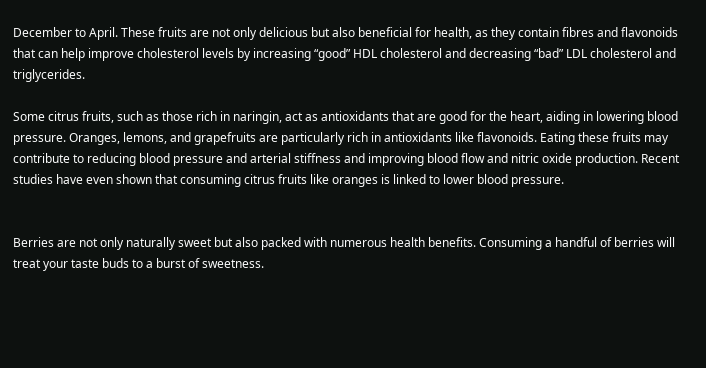December to April. These fruits are not only delicious but also beneficial for health, as they contain fibres and flavonoids that can help improve cholesterol levels by increasing “good” HDL cholesterol and decreasing “bad” LDL cholesterol and triglycerides.

Some citrus fruits, such as those rich in naringin, act as antioxidants that are good for the heart, aiding in lowering blood pressure. Oranges, lemons, and grapefruits are particularly rich in antioxidants like flavonoids. Eating these fruits may contribute to reducing blood pressure and arterial stiffness and improving blood flow and nitric oxide production. Recent studies have even shown that consuming citrus fruits like oranges is linked to lower blood pressure.


Berries are not only naturally sweet but also packed with numerous health benefits. Consuming a handful of berries will treat your taste buds to a burst of sweetness.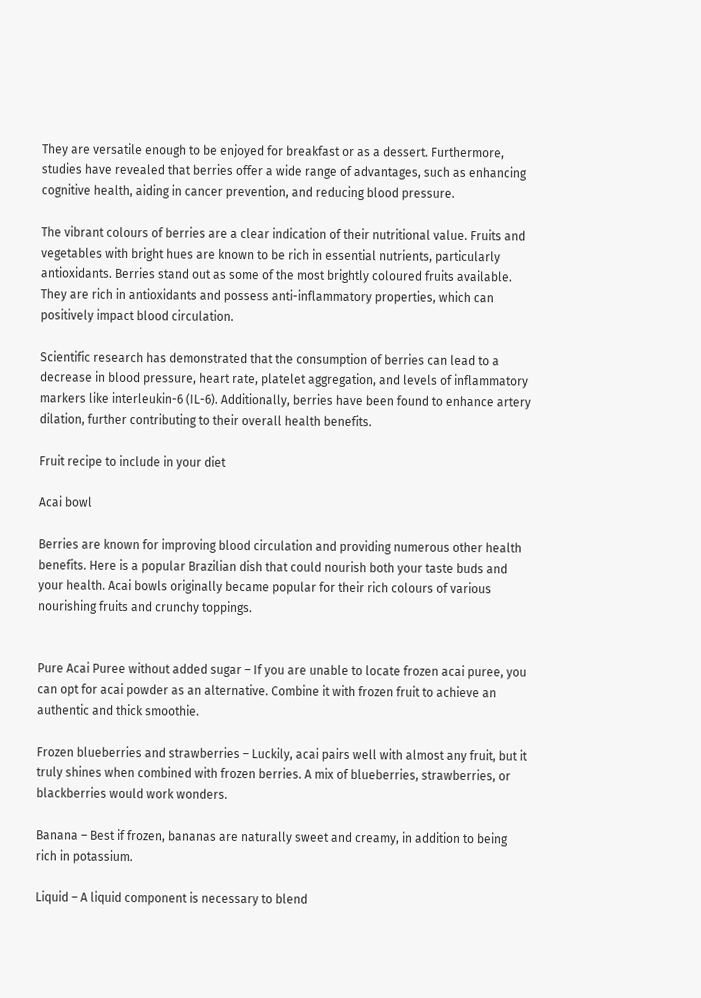They are versatile enough to be enjoyed for breakfast or as a dessert. Furthermore, studies have revealed that berries offer a wide range of advantages, such as enhancing cognitive health, aiding in cancer prevention, and reducing blood pressure.

The vibrant colours of berries are a clear indication of their nutritional value. Fruits and vegetables with bright hues are known to be rich in essential nutrients, particularly antioxidants. Berries stand out as some of the most brightly coloured fruits available. They are rich in antioxidants and possess anti-inflammatory properties, which can positively impact blood circulation.

Scientific research has demonstrated that the consumption of berries can lead to a decrease in blood pressure, heart rate, platelet aggregation, and levels of inflammatory markers like interleukin-6 (IL-6). Additionally, berries have been found to enhance artery dilation, further contributing to their overall health benefits.

Fruit recipe to include in your diet

Acai bowl

Berries are known for improving blood circulation and providing numerous other health benefits. Here is a popular Brazilian dish that could nourish both your taste buds and your health. Acai bowls originally became popular for their rich colours of various nourishing fruits and crunchy toppings.


Pure Acai Puree without added sugar – If you are unable to locate frozen acai puree, you can opt for acai powder as an alternative. Combine it with frozen fruit to achieve an authentic and thick smoothie.

Frozen blueberries and strawberries – Luckily, acai pairs well with almost any fruit, but it truly shines when combined with frozen berries. A mix of blueberries, strawberries, or blackberries would work wonders.

Banana – Best if frozen, bananas are naturally sweet and creamy, in addition to being rich in potassium.

Liquid – A liquid component is necessary to blend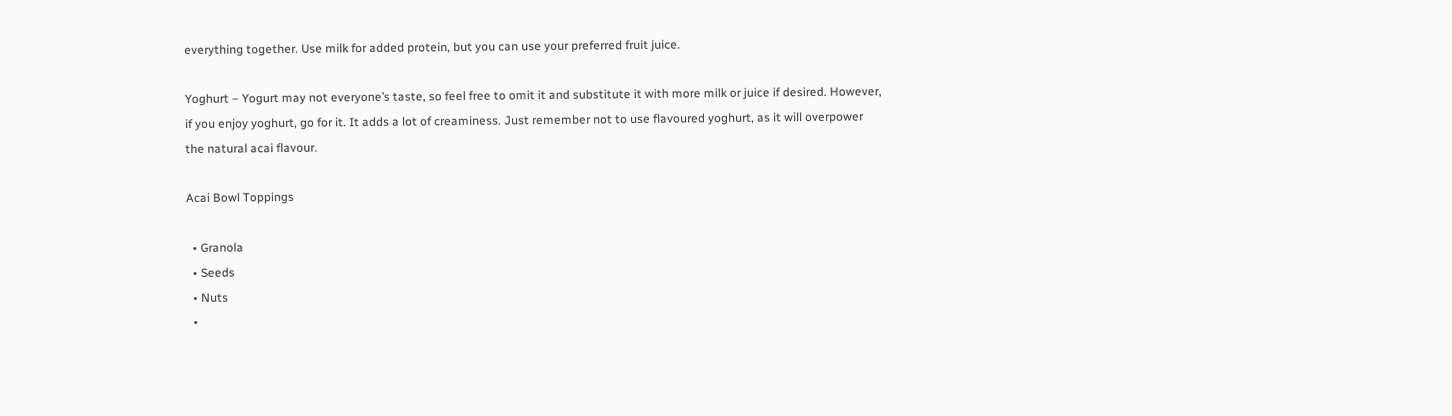everything together. Use milk for added protein, but you can use your preferred fruit juice.

Yoghurt – Yogurt may not everyone’s taste, so feel free to omit it and substitute it with more milk or juice if desired. However, if you enjoy yoghurt, go for it. It adds a lot of creaminess. Just remember not to use flavoured yoghurt, as it will overpower the natural acai flavour.

Acai Bowl Toppings

  • Granola
  • Seeds
  • Nuts
  •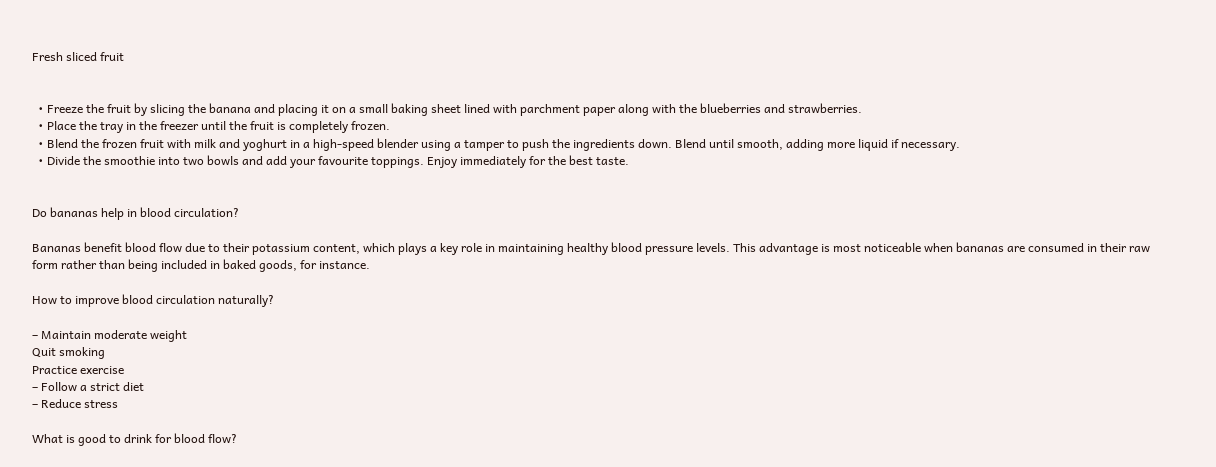Fresh sliced fruit


  • Freeze the fruit by slicing the banana and placing it on a small baking sheet lined with parchment paper along with the blueberries and strawberries.
  • Place the tray in the freezer until the fruit is completely frozen.
  • Blend the frozen fruit with milk and yoghurt in a high-speed blender using a tamper to push the ingredients down. Blend until smooth, adding more liquid if necessary.
  • Divide the smoothie into two bowls and add your favourite toppings. Enjoy immediately for the best taste.


Do bananas help in blood circulation?

Bananas benefit blood flow due to their potassium content, which plays a key role in maintaining healthy blood pressure levels. This advantage is most noticeable when bananas are consumed in their raw form rather than being included in baked goods, for instance.

How to improve blood circulation naturally?

– Maintain moderate weight
Quit smoking
Practice exercise
– Follow a strict diet
– Reduce stress

What is good to drink for blood flow?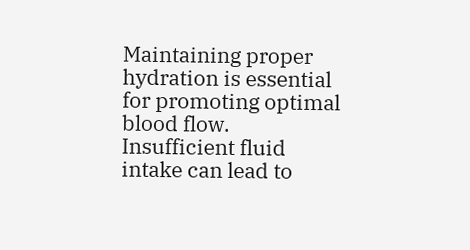Maintaining proper hydration is essential for promoting optimal blood flow. Insufficient fluid intake can lead to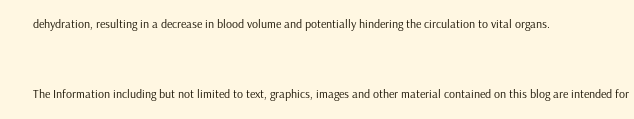dehydration, resulting in a decrease in blood volume and potentially hindering the circulation to vital organs.


The Information including but not limited to text, graphics, images and other material contained on this blog are intended for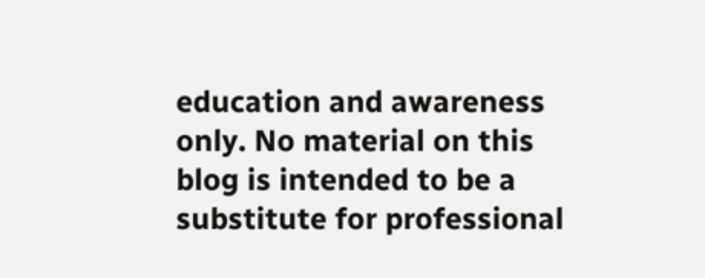education and awareness only. No material on this blog is intended to be a substitute for professional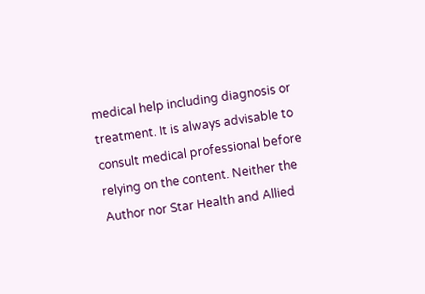medical help including diagnosis or treatment. It is always advisable to consult medical professional before relying on the content. Neither the Author nor Star Health and Allied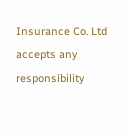Insurance Co. Ltd accepts any responsibility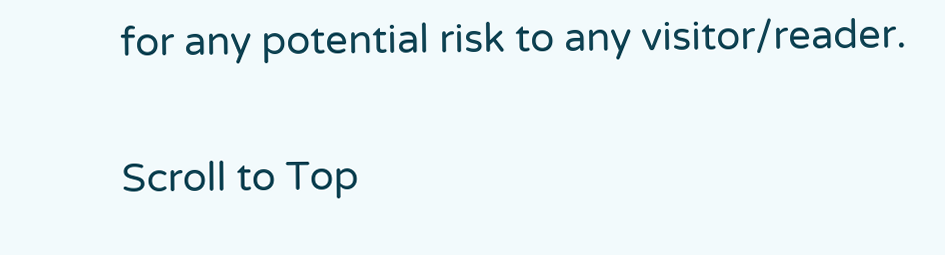for any potential risk to any visitor/reader.

Scroll to Top